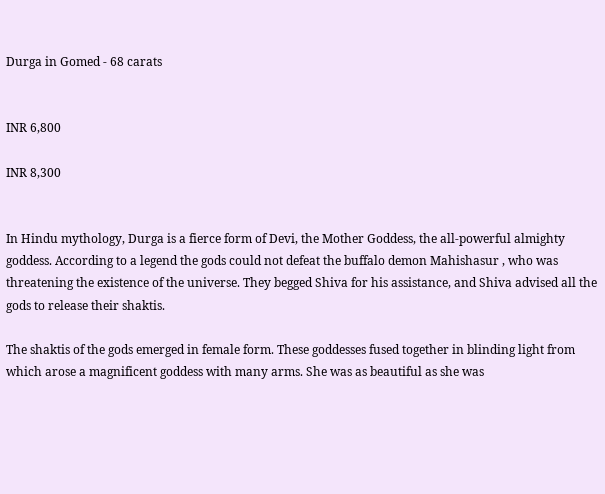Durga in Gomed - 68 carats


INR 6,800

INR 8,300


In Hindu mythology, Durga is a fierce form of Devi, the Mother Goddess, the all-powerful almighty goddess. According to a legend the gods could not defeat the buffalo demon Mahishasur , who was threatening the existence of the universe. They begged Shiva for his assistance, and Shiva advised all the gods to release their shaktis.

The shaktis of the gods emerged in female form. These goddesses fused together in blinding light from which arose a magnificent goddess with many arms. She was as beautiful as she was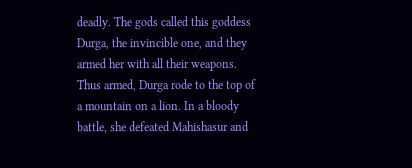deadly. The gods called this goddess Durga, the invincible one, and they armed her with all their weapons. Thus armed, Durga rode to the top of a mountain on a lion. In a bloody battle, she defeated Mahishasur and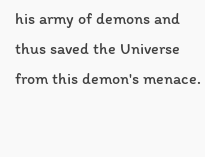his army of demons and thus saved the Universe from this demon's menace.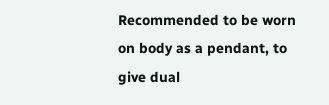Recommended to be worn on body as a pendant, to give dual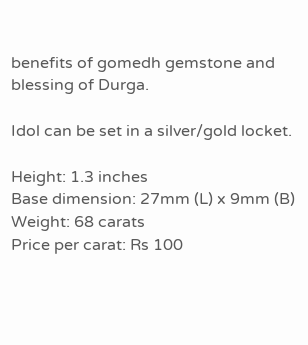benefits of gomedh gemstone and blessing of Durga.

Idol can be set in a silver/gold locket.

Height: 1.3 inches
Base dimension: 27mm (L) x 9mm (B)
Weight: 68 carats
Price per carat: Rs 100